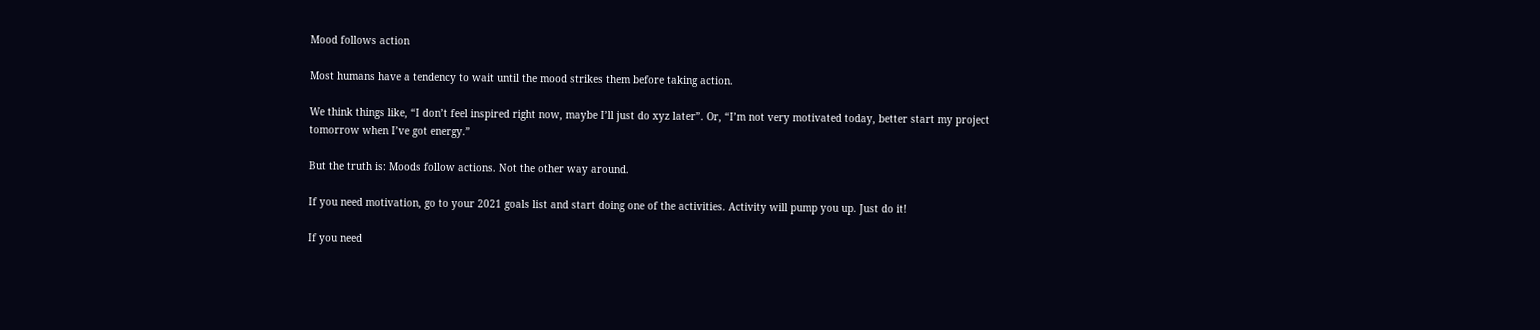Mood follows action

Most humans have a tendency to wait until the mood strikes them before taking action.

We think things like, “I don’t feel inspired right now, maybe I’ll just do xyz later”. Or, “I’m not very motivated today, better start my project tomorrow when I’ve got energy.”

But the truth is: Moods follow actions. Not the other way around.

If you need motivation, go to your 2021 goals list and start doing one of the activities. Activity will pump you up. Just do it!

If you need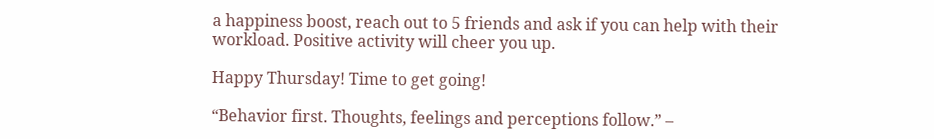a happiness boost, reach out to 5 friends and ask if you can help with their workload. Positive activity will cheer you up.

Happy Thursday! Time to get going!

“Behavior first. Thoughts, feelings and perceptions follow.” –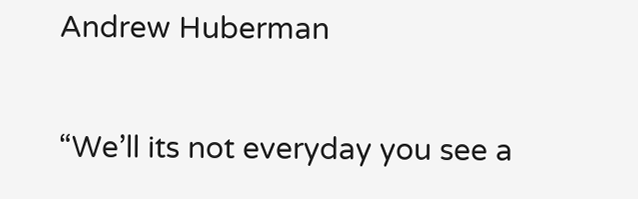Andrew Huberman

“We’ll its not everyday you see a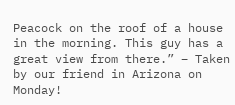Peacock on the roof of a house in the morning. This guy has a great view from there.” – Taken by our friend in Arizona on Monday!